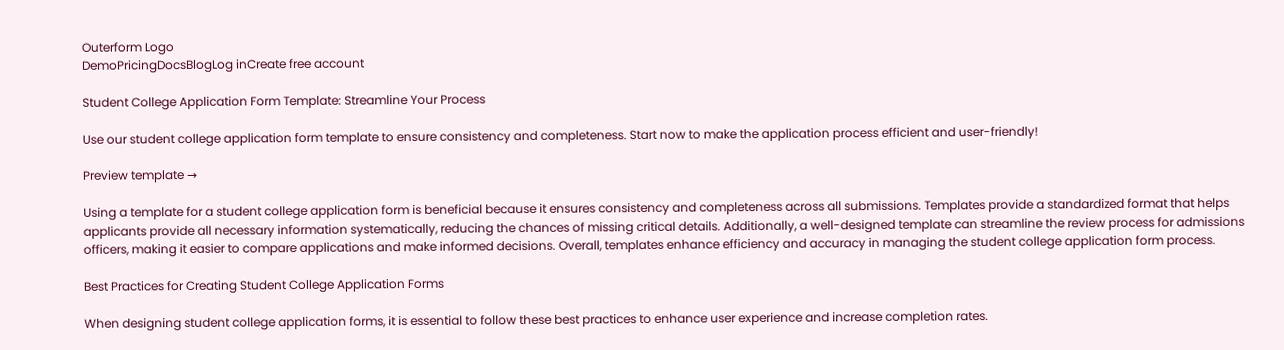Outerform Logo
DemoPricingDocsBlogLog inCreate free account

Student College Application Form Template: Streamline Your Process

Use our student college application form template to ensure consistency and completeness. Start now to make the application process efficient and user-friendly!

Preview template →

Using a template for a student college application form is beneficial because it ensures consistency and completeness across all submissions. Templates provide a standardized format that helps applicants provide all necessary information systematically, reducing the chances of missing critical details. Additionally, a well-designed template can streamline the review process for admissions officers, making it easier to compare applications and make informed decisions. Overall, templates enhance efficiency and accuracy in managing the student college application form process.

Best Practices for Creating Student College Application Forms

When designing student college application forms, it is essential to follow these best practices to enhance user experience and increase completion rates.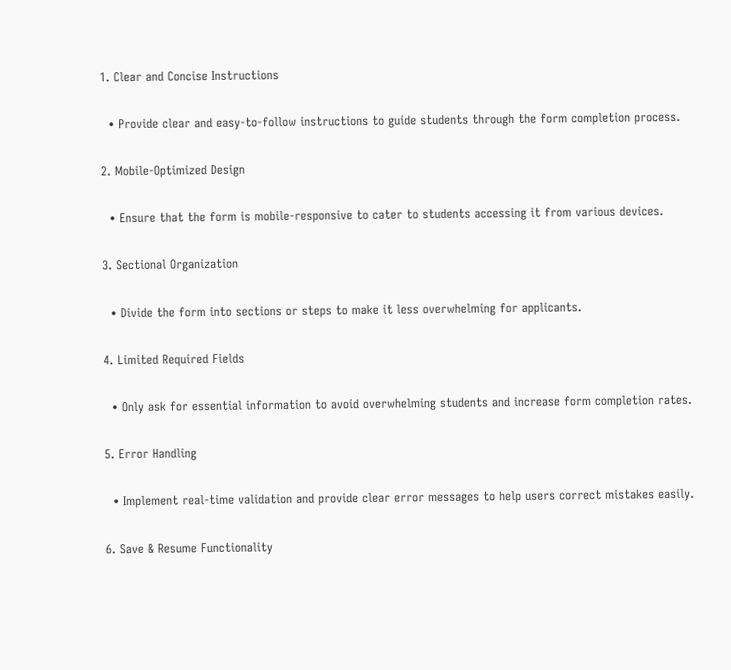1. Clear and Concise Instructions

  • Provide clear and easy-to-follow instructions to guide students through the form completion process.

2. Mobile-Optimized Design

  • Ensure that the form is mobile-responsive to cater to students accessing it from various devices.

3. Sectional Organization

  • Divide the form into sections or steps to make it less overwhelming for applicants.

4. Limited Required Fields

  • Only ask for essential information to avoid overwhelming students and increase form completion rates.

5. Error Handling

  • Implement real-time validation and provide clear error messages to help users correct mistakes easily.

6. Save & Resume Functionality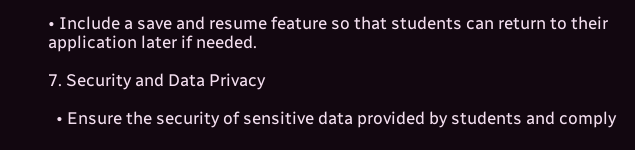• Include a save and resume feature so that students can return to their application later if needed.

7. Security and Data Privacy

  • Ensure the security of sensitive data provided by students and comply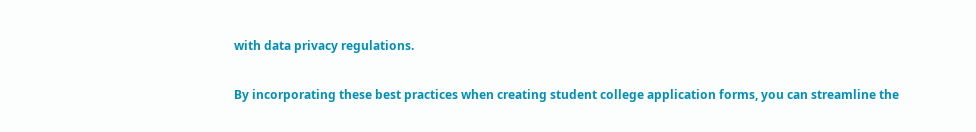with data privacy regulations.

By incorporating these best practices when creating student college application forms, you can streamline the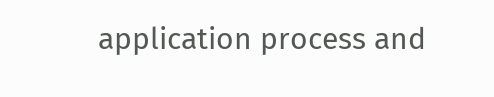application process and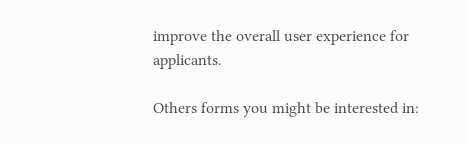improve the overall user experience for applicants.

Others forms you might be interested in: